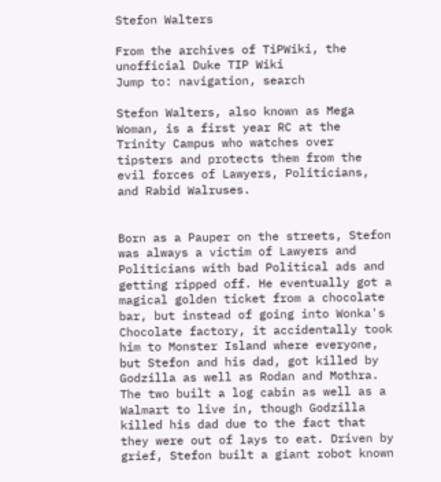Stefon Walters

From the archives of TiPWiki, the unofficial Duke TIP Wiki
Jump to: navigation, search

Stefon Walters, also known as Mega Woman, is a first year RC at the Trinity Campus who watches over tipsters and protects them from the evil forces of Lawyers, Politicians, and Rabid Walruses.


Born as a Pauper on the streets, Stefon was always a victim of Lawyers and Politicians with bad Political ads and getting ripped off. He eventually got a magical golden ticket from a chocolate bar, but instead of going into Wonka's Chocolate factory, it accidentally took him to Monster Island where everyone, but Stefon and his dad, got killed by Godzilla as well as Rodan and Mothra. The two built a log cabin as well as a Walmart to live in, though Godzilla killed his dad due to the fact that they were out of lays to eat. Driven by grief, Stefon built a giant robot known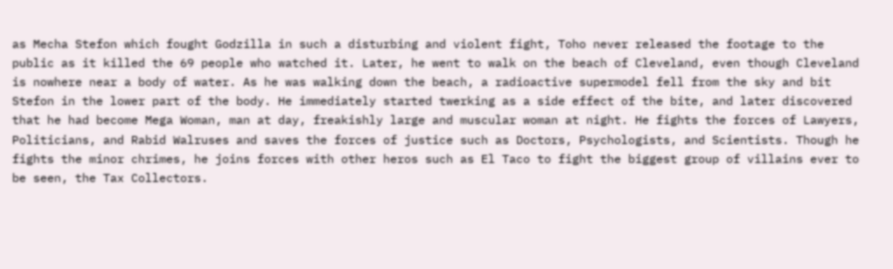as Mecha Stefon which fought Godzilla in such a disturbing and violent fight, Toho never released the footage to the public as it killed the 69 people who watched it. Later, he went to walk on the beach of Cleveland, even though Cleveland is nowhere near a body of water. As he was walking down the beach, a radioactive supermodel fell from the sky and bit Stefon in the lower part of the body. He immediately started twerking as a side effect of the bite, and later discovered that he had become Mega Woman, man at day, freakishly large and muscular woman at night. He fights the forces of Lawyers, Politicians, and Rabid Walruses and saves the forces of justice such as Doctors, Psychologists, and Scientists. Though he fights the minor chrimes, he joins forces with other heros such as El Taco to fight the biggest group of villains ever to be seen, the Tax Collectors.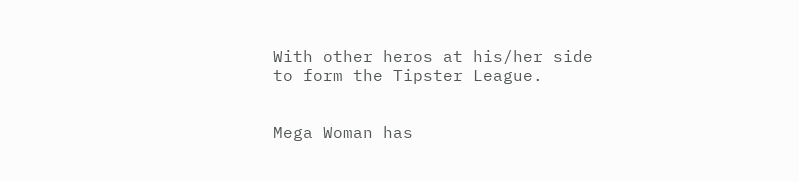With other heros at his/her side to form the Tipster League.


Mega Woman has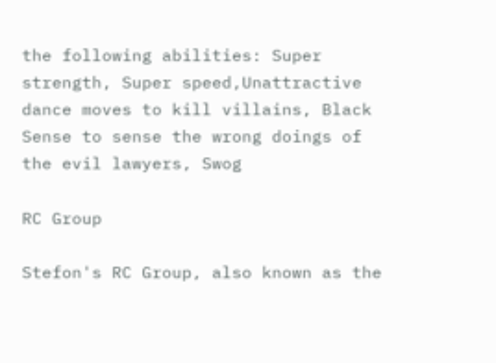the following abilities: Super strength, Super speed,Unattractive dance moves to kill villains, Black Sense to sense the wrong doings of the evil lawyers, Swog

RC Group

Stefon's RC Group, also known as the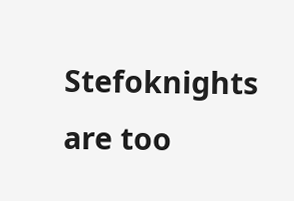Stefoknights are too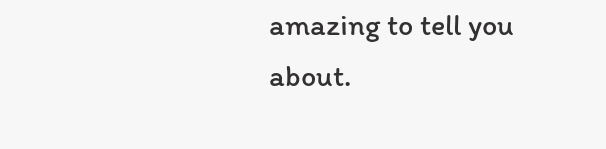amazing to tell you about.